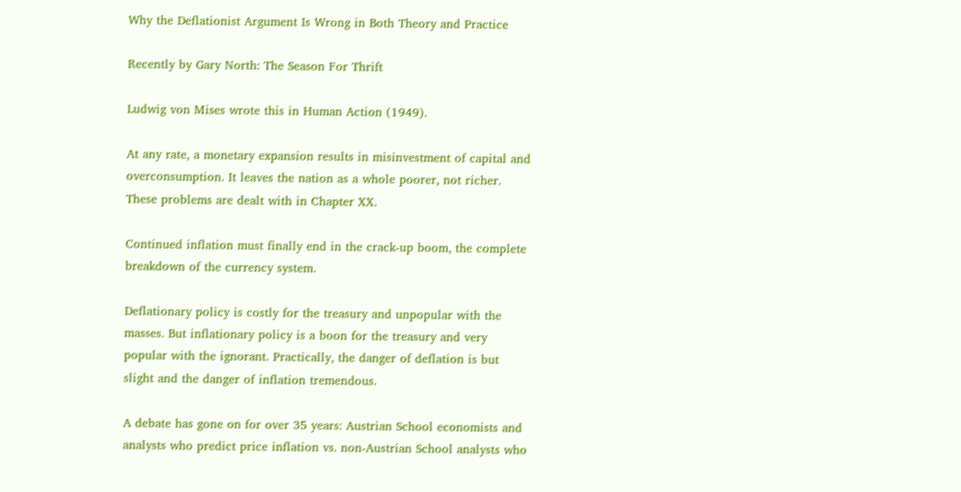Why the Deflationist Argument Is Wrong in Both Theory and Practice

Recently by Gary North: The Season For Thrift

Ludwig von Mises wrote this in Human Action (1949).

At any rate, a monetary expansion results in misinvestment of capital and overconsumption. It leaves the nation as a whole poorer, not richer. These problems are dealt with in Chapter XX.

Continued inflation must finally end in the crack-up boom, the complete breakdown of the currency system.

Deflationary policy is costly for the treasury and unpopular with the masses. But inflationary policy is a boon for the treasury and very popular with the ignorant. Practically, the danger of deflation is but slight and the danger of inflation tremendous.

A debate has gone on for over 35 years: Austrian School economists and analysts who predict price inflation vs. non-Austrian School analysts who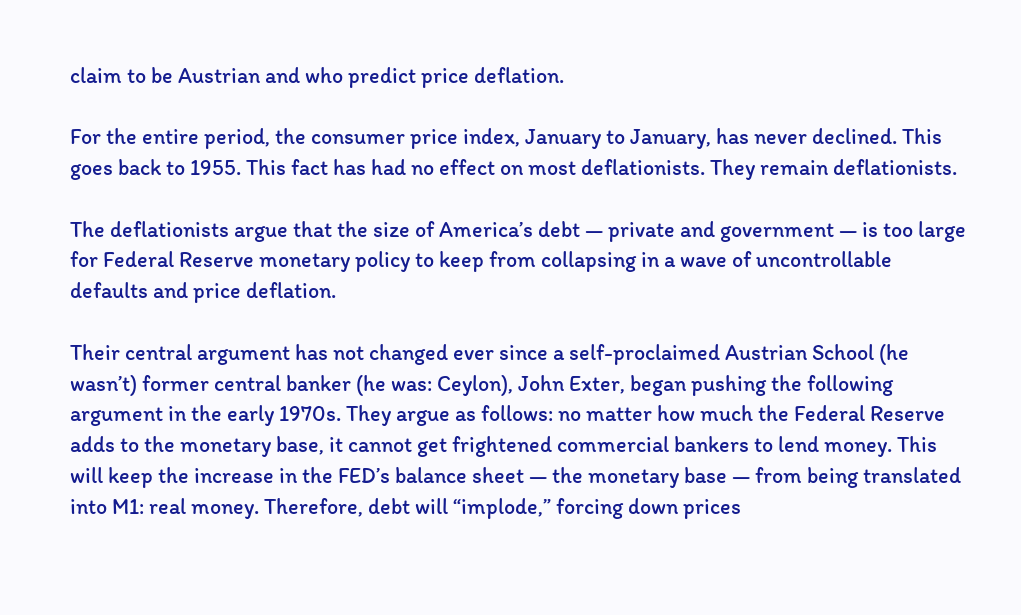claim to be Austrian and who predict price deflation.

For the entire period, the consumer price index, January to January, has never declined. This goes back to 1955. This fact has had no effect on most deflationists. They remain deflationists.

The deflationists argue that the size of America’s debt — private and government — is too large for Federal Reserve monetary policy to keep from collapsing in a wave of uncontrollable defaults and price deflation.

Their central argument has not changed ever since a self-proclaimed Austrian School (he wasn’t) former central banker (he was: Ceylon), John Exter, began pushing the following argument in the early 1970s. They argue as follows: no matter how much the Federal Reserve adds to the monetary base, it cannot get frightened commercial bankers to lend money. This will keep the increase in the FED’s balance sheet — the monetary base — from being translated into M1: real money. Therefore, debt will “implode,” forcing down prices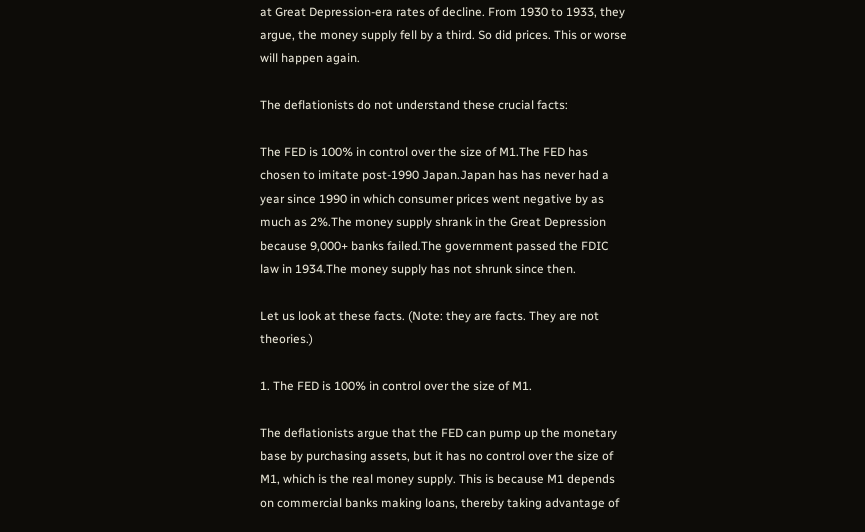at Great Depression-era rates of decline. From 1930 to 1933, they argue, the money supply fell by a third. So did prices. This or worse will happen again.

The deflationists do not understand these crucial facts:

The FED is 100% in control over the size of M1.The FED has chosen to imitate post-1990 Japan.Japan has has never had a year since 1990 in which consumer prices went negative by as much as 2%.The money supply shrank in the Great Depression because 9,000+ banks failed.The government passed the FDIC law in 1934.The money supply has not shrunk since then.

Let us look at these facts. (Note: they are facts. They are not theories.)

1. The FED is 100% in control over the size of M1.

The deflationists argue that the FED can pump up the monetary base by purchasing assets, but it has no control over the size of M1, which is the real money supply. This is because M1 depends on commercial banks making loans, thereby taking advantage of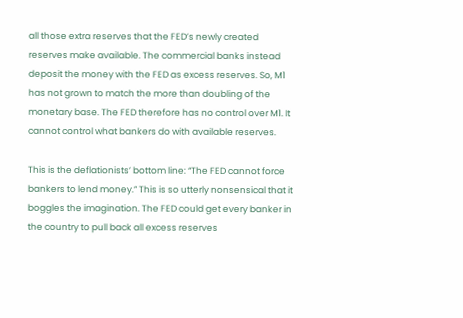all those extra reserves that the FED’s newly created reserves make available. The commercial banks instead deposit the money with the FED as excess reserves. So, M1 has not grown to match the more than doubling of the monetary base. The FED therefore has no control over M1. It cannot control what bankers do with available reserves.

This is the deflationists’ bottom line: “The FED cannot force bankers to lend money.” This is so utterly nonsensical that it boggles the imagination. The FED could get every banker in the country to pull back all excess reserves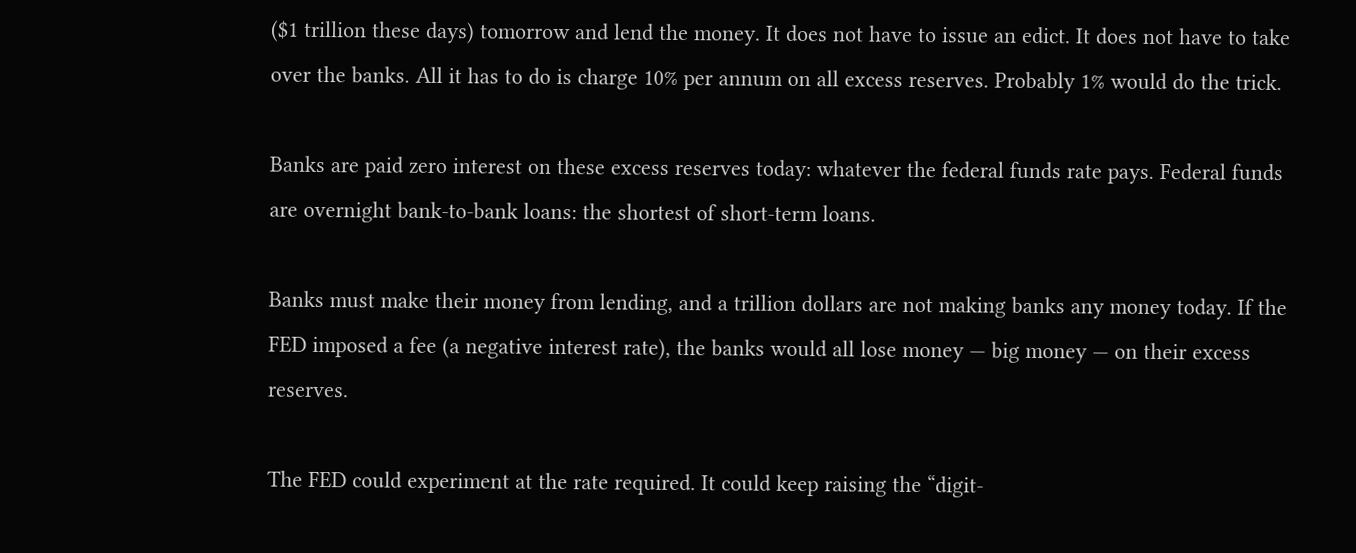($1 trillion these days) tomorrow and lend the money. It does not have to issue an edict. It does not have to take over the banks. All it has to do is charge 10% per annum on all excess reserves. Probably 1% would do the trick.

Banks are paid zero interest on these excess reserves today: whatever the federal funds rate pays. Federal funds are overnight bank-to-bank loans: the shortest of short-term loans.

Banks must make their money from lending, and a trillion dollars are not making banks any money today. If the FED imposed a fee (a negative interest rate), the banks would all lose money — big money — on their excess reserves.

The FED could experiment at the rate required. It could keep raising the “digit-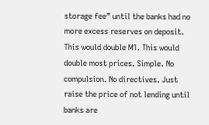storage fee” until the banks had no more excess reserves on deposit. This would double M1. This would double most prices. Simple. No compulsion. No directives. Just raise the price of not lending until banks are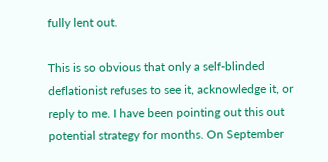fully lent out.

This is so obvious that only a self-blinded deflationist refuses to see it, acknowledge it, or reply to me. I have been pointing out this out potential strategy for months. On September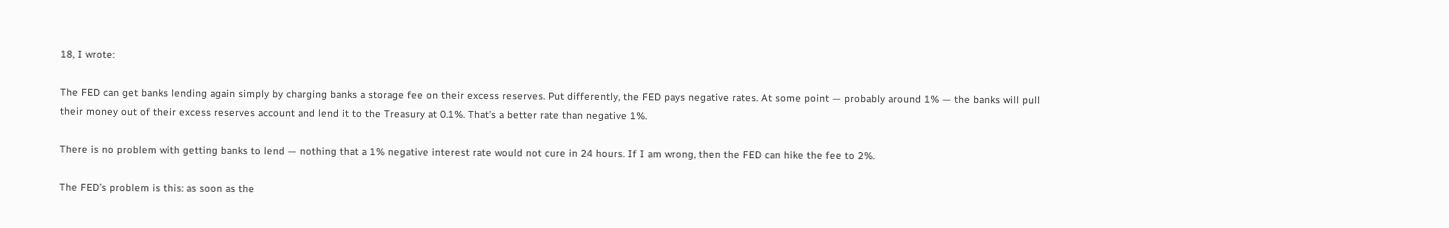18, I wrote:

The FED can get banks lending again simply by charging banks a storage fee on their excess reserves. Put differently, the FED pays negative rates. At some point — probably around 1% — the banks will pull their money out of their excess reserves account and lend it to the Treasury at 0.1%. That’s a better rate than negative 1%.

There is no problem with getting banks to lend — nothing that a 1% negative interest rate would not cure in 24 hours. If I am wrong, then the FED can hike the fee to 2%.

The FED’s problem is this: as soon as the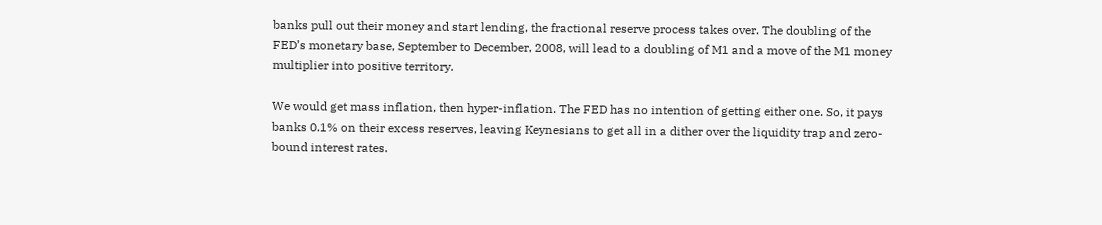banks pull out their money and start lending, the fractional reserve process takes over. The doubling of the FED’s monetary base, September to December, 2008, will lead to a doubling of M1 and a move of the M1 money multiplier into positive territory.

We would get mass inflation, then hyper-inflation. The FED has no intention of getting either one. So, it pays banks 0.1% on their excess reserves, leaving Keynesians to get all in a dither over the liquidity trap and zero-bound interest rates.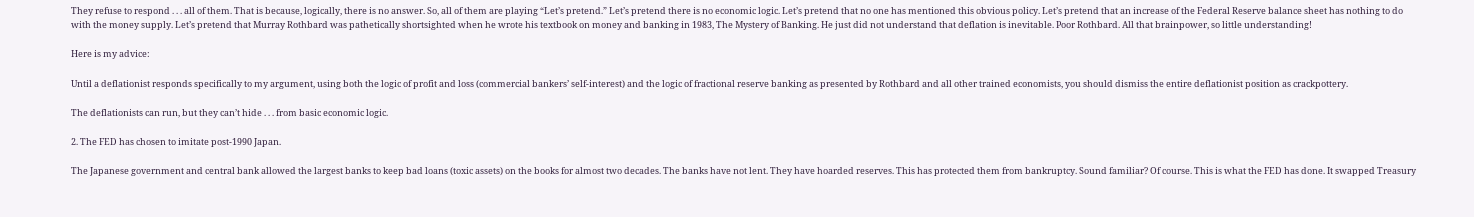They refuse to respond . . . all of them. That is because, logically, there is no answer. So, all of them are playing “Let’s pretend.” Let’s pretend there is no economic logic. Let’s pretend that no one has mentioned this obvious policy. Let’s pretend that an increase of the Federal Reserve balance sheet has nothing to do with the money supply. Let’s pretend that Murray Rothbard was pathetically shortsighted when he wrote his textbook on money and banking in 1983, The Mystery of Banking. He just did not understand that deflation is inevitable. Poor Rothbard. All that brainpower, so little understanding!

Here is my advice:

Until a deflationist responds specifically to my argument, using both the logic of profit and loss (commercial bankers’ self-interest) and the logic of fractional reserve banking as presented by Rothbard and all other trained economists, you should dismiss the entire deflationist position as crackpottery.

The deflationists can run, but they can’t hide . . . from basic economic logic.

2. The FED has chosen to imitate post-1990 Japan.

The Japanese government and central bank allowed the largest banks to keep bad loans (toxic assets) on the books for almost two decades. The banks have not lent. They have hoarded reserves. This has protected them from bankruptcy. Sound familiar? Of course. This is what the FED has done. It swapped Treasury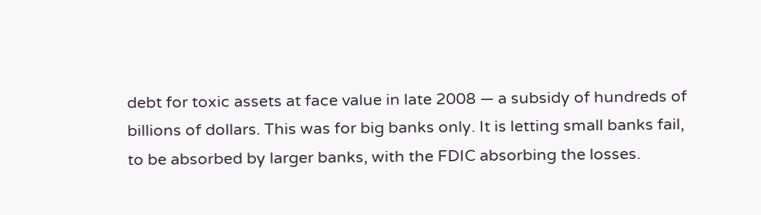debt for toxic assets at face value in late 2008 — a subsidy of hundreds of billions of dollars. This was for big banks only. It is letting small banks fail, to be absorbed by larger banks, with the FDIC absorbing the losses.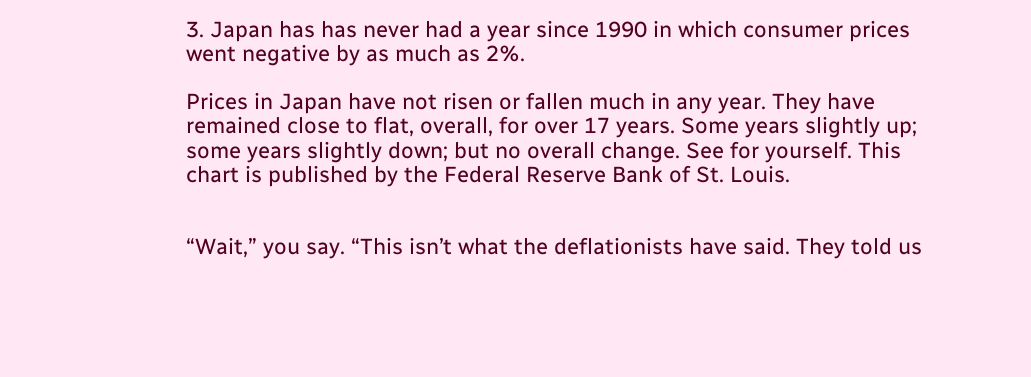3. Japan has has never had a year since 1990 in which consumer prices went negative by as much as 2%.

Prices in Japan have not risen or fallen much in any year. They have remained close to flat, overall, for over 17 years. Some years slightly up; some years slightly down; but no overall change. See for yourself. This chart is published by the Federal Reserve Bank of St. Louis.


“Wait,” you say. “This isn’t what the deflationists have said. They told us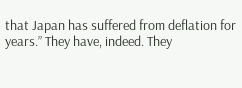that Japan has suffered from deflation for years.” They have, indeed. They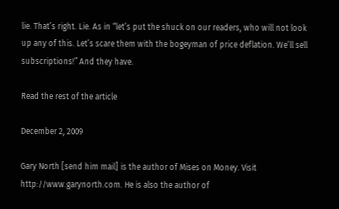lie. That’s right. Lie. As in “let’s put the shuck on our readers, who will not look up any of this. Let’s scare them with the bogeyman of price deflation. We’ll sell subscriptions!” And they have.

Read the rest of the article

December 2, 2009

Gary North [send him mail] is the author of Mises on Money. Visit http://www.garynorth.com. He is also the author of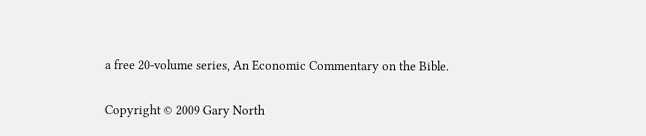a free 20-volume series, An Economic Commentary on the Bible.

Copyright © 2009 Gary North